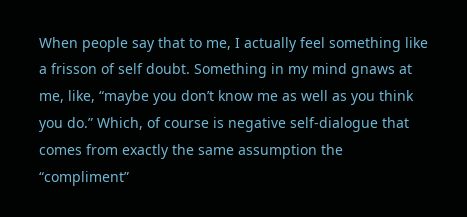When people say that to me, I actually feel something like a frisson of self doubt. Something in my mind gnaws at me, like, “maybe you don’t know me as well as you think you do.” Which, of course is negative self-dialogue that comes from exactly the same assumption the “compliment”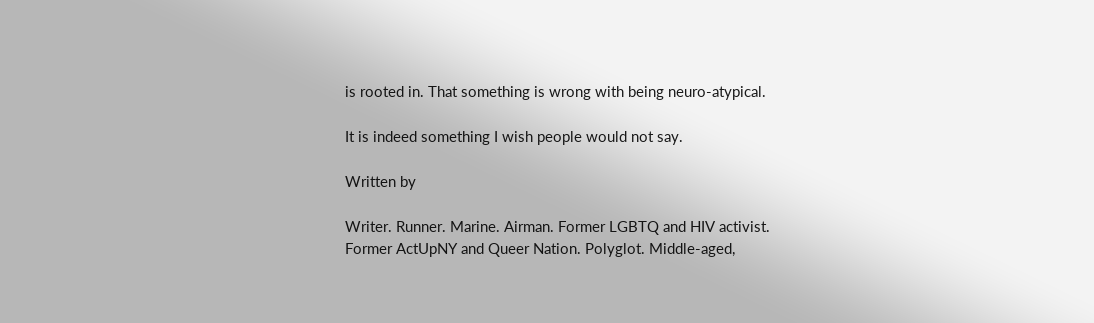is rooted in. That something is wrong with being neuro-atypical.

It is indeed something I wish people would not say.

Written by

Writer. Runner. Marine. Airman. Former LGBTQ and HIV activist. Former ActUpNY and Queer Nation. Polyglot. Middle-aged,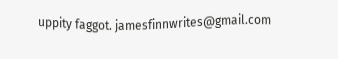uppity faggot. jamesfinnwrites@gmail.com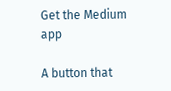Get the Medium app

A button that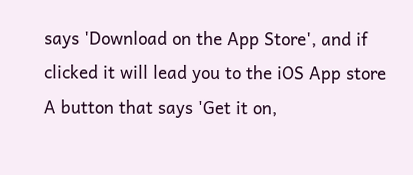says 'Download on the App Store', and if clicked it will lead you to the iOS App store
A button that says 'Get it on,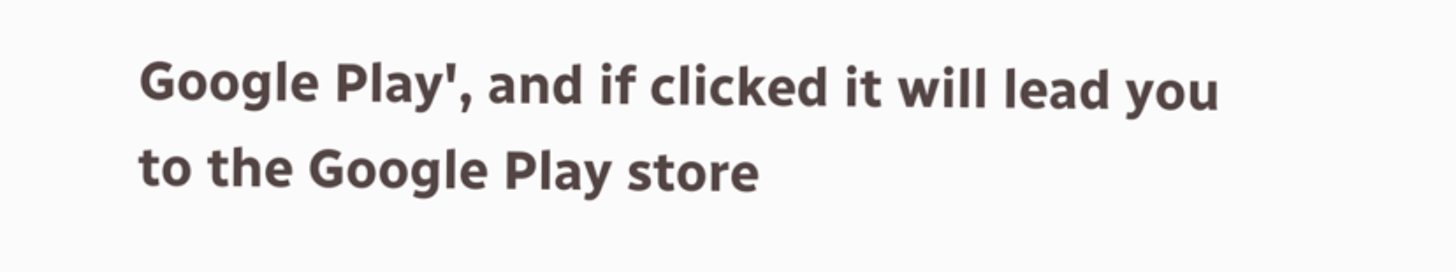Google Play', and if clicked it will lead you to the Google Play store